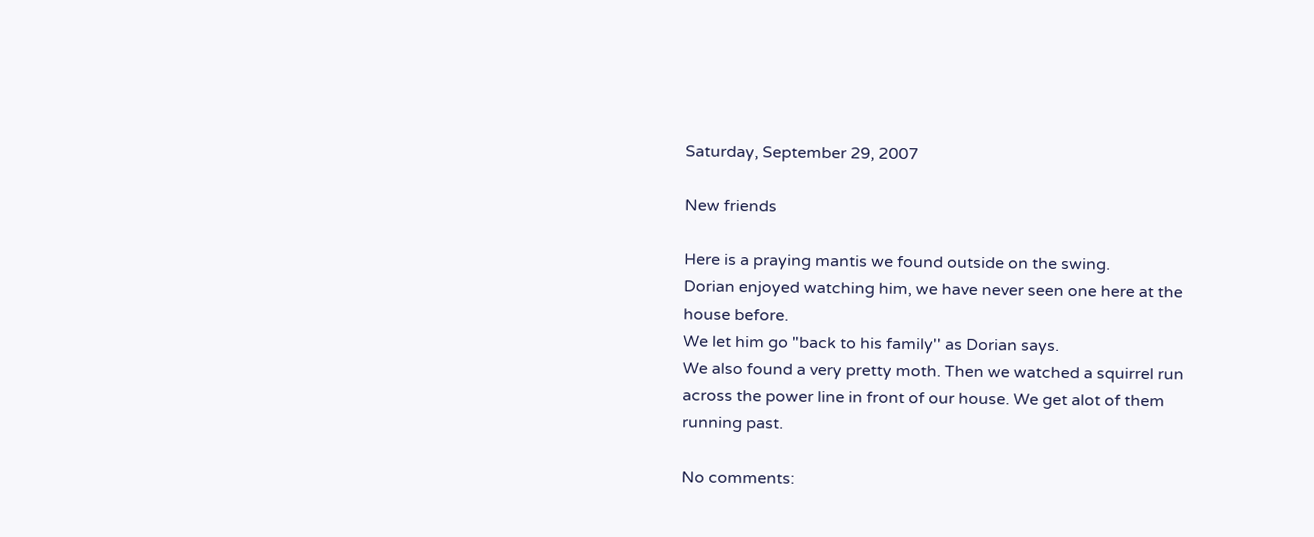Saturday, September 29, 2007

New friends

Here is a praying mantis we found outside on the swing.
Dorian enjoyed watching him, we have never seen one here at the house before.
We let him go "back to his family'' as Dorian says.
We also found a very pretty moth. Then we watched a squirrel run across the power line in front of our house. We get alot of them running past.

No comments: